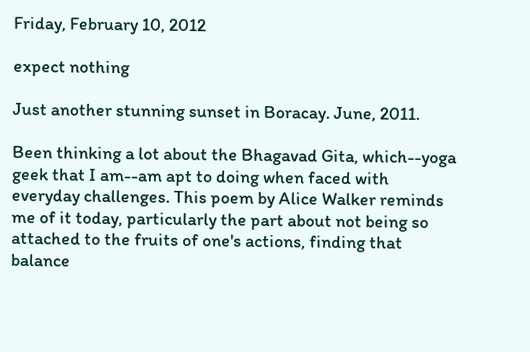Friday, February 10, 2012

expect nothing

Just another stunning sunset in Boracay. June, 2011.

Been thinking a lot about the Bhagavad Gita, which--yoga geek that I am--am apt to doing when faced with everyday challenges. This poem by Alice Walker reminds me of it today, particularly the part about not being so attached to the fruits of one's actions, finding that balance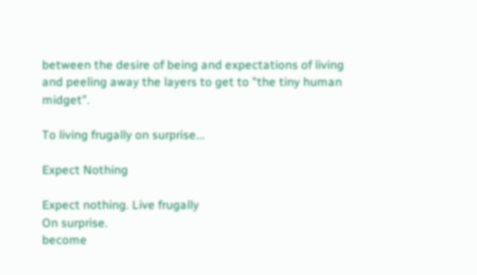between the desire of being and expectations of living and peeling away the layers to get to "the tiny human midget".

To living frugally on surprise...

Expect Nothing

Expect nothing. Live frugally
On surprise.
become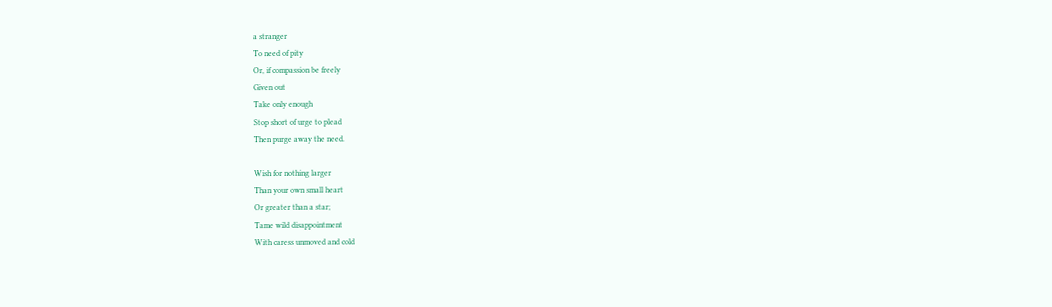a stranger
To need of pity
Or, if compassion be freely
Given out
Take only enough
Stop short of urge to plead
Then purge away the need.

Wish for nothing larger
Than your own small heart
Or greater than a star;
Tame wild disappointment
With caress unmoved and cold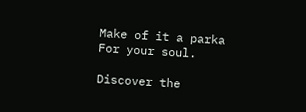Make of it a parka
For your soul.

Discover the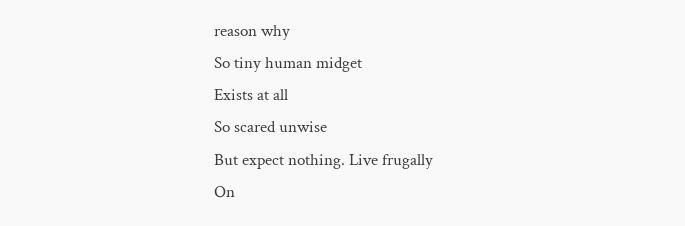reason why
So tiny human midget
Exists at all
So scared unwise
But expect nothing. Live frugally
On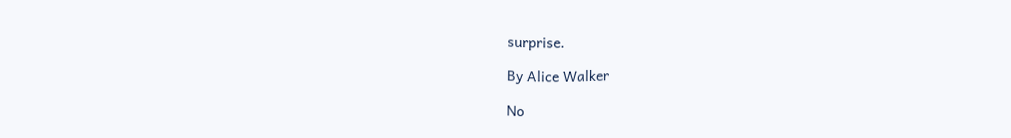surprise.

By Alice Walker

No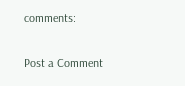comments:

Post a Comment